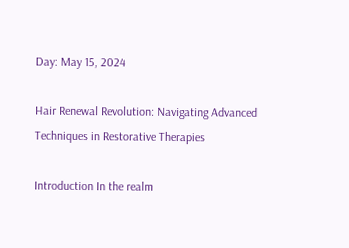Day: May 15, 2024

Hair Renewal Revolution: Navigating Advanced Techniques in Restorative Therapies

Introduction In the realm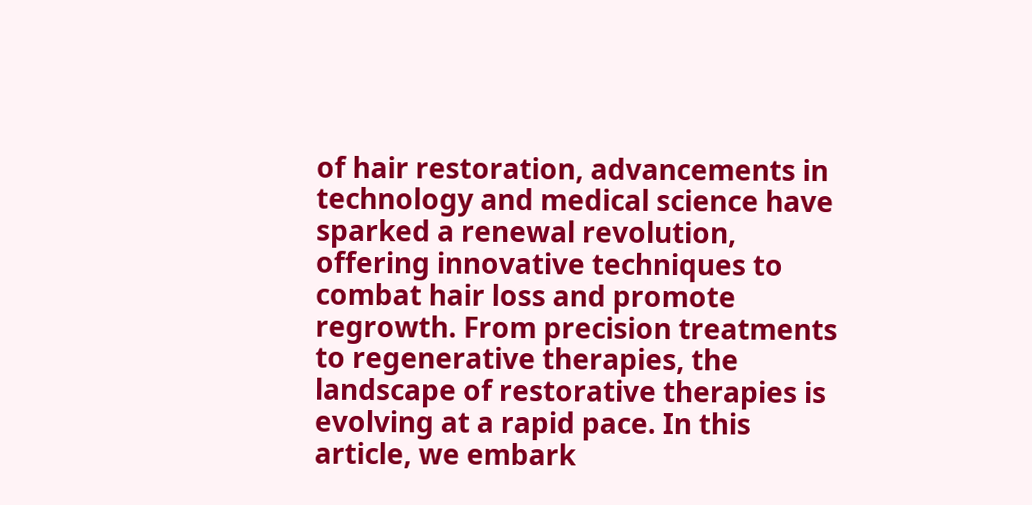of hair restoration, advancements in technology and medical science have sparked a renewal revolution, offering innovative techniques to combat hair loss and promote regrowth. From precision treatments to regenerative therapies, the landscape of restorative therapies is evolving at a rapid pace. In this article, we embark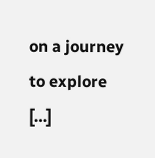on a journey to explore […]